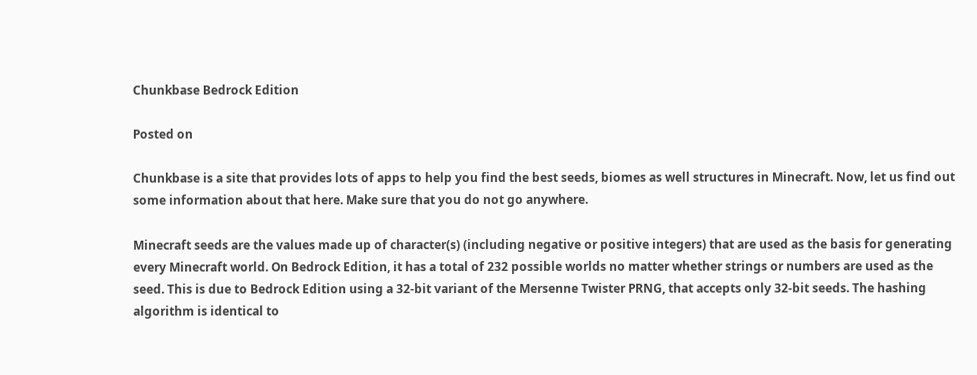Chunkbase Bedrock Edition

Posted on

Chunkbase is a site that provides lots of apps to help you find the best seeds, biomes as well structures in Minecraft. Now, let us find out some information about that here. Make sure that you do not go anywhere.

Minecraft seeds are the values made up of character(s) (including negative or positive integers) that are used as the basis for generating every Minecraft world. On Bedrock Edition, it has a total of 232 possible worlds no matter whether strings or numbers are used as the seed. This is due to Bedrock Edition using a 32-bit variant of the Mersenne Twister PRNG, that accepts only 32-bit seeds. The hashing algorithm is identical to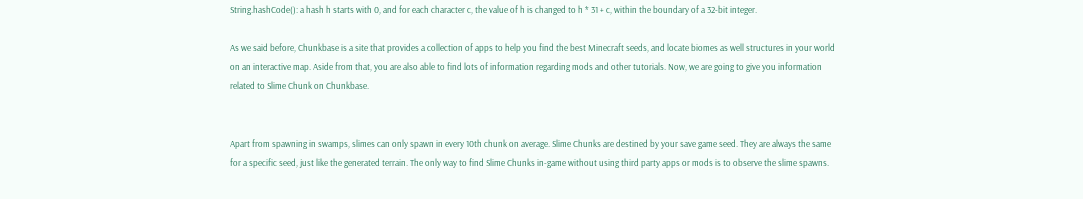String.hashCode(): a hash h starts with 0, and for each character c, the value of h is changed to h * 31 + c, within the boundary of a 32-bit integer.

As we said before, Chunkbase is a site that provides a collection of apps to help you find the best Minecraft seeds, and locate biomes as well structures in your world on an interactive map. Aside from that, you are also able to find lots of information regarding mods and other tutorials. Now, we are going to give you information related to Slime Chunk on Chunkbase.


Apart from spawning in swamps, slimes can only spawn in every 10th chunk on average. Slime Chunks are destined by your save game seed. They are always the same for a specific seed, just like the generated terrain. The only way to find Slime Chunks in-game without using third party apps or mods is to observe the slime spawns.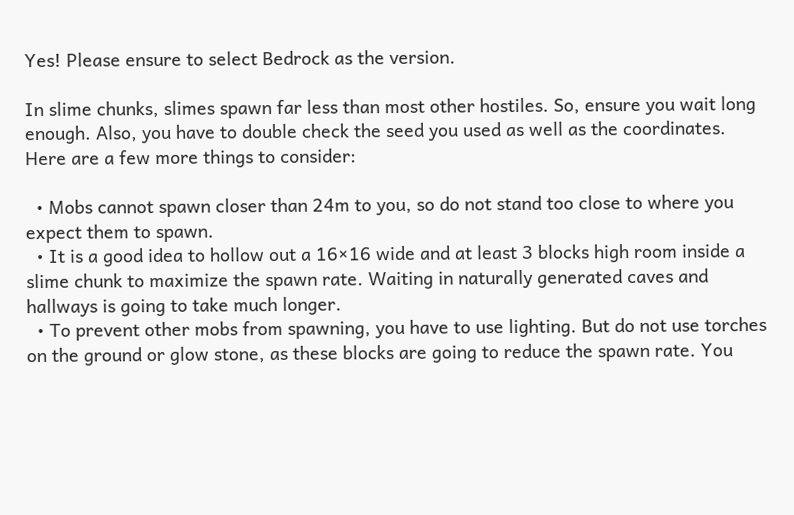Yes! Please ensure to select Bedrock as the version.

In slime chunks, slimes spawn far less than most other hostiles. So, ensure you wait long enough. Also, you have to double check the seed you used as well as the coordinates. Here are a few more things to consider:

  • Mobs cannot spawn closer than 24m to you, so do not stand too close to where you expect them to spawn.
  • It is a good idea to hollow out a 16×16 wide and at least 3 blocks high room inside a slime chunk to maximize the spawn rate. Waiting in naturally generated caves and hallways is going to take much longer.
  • To prevent other mobs from spawning, you have to use lighting. But do not use torches on the ground or glow stone, as these blocks are going to reduce the spawn rate. You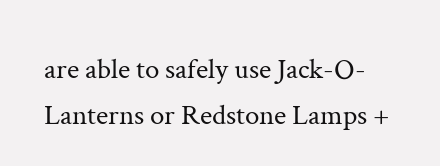are able to safely use Jack-O-Lanterns or Redstone Lamps +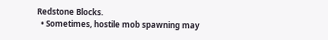Redstone Blocks.
  • Sometimes, hostile mob spawning may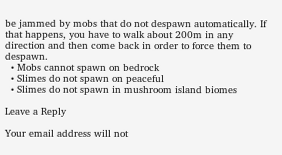be jammed by mobs that do not despawn automatically. If that happens, you have to walk about 200m in any direction and then come back in order to force them to despawn.
  • Mobs cannot spawn on bedrock
  • Slimes do not spawn on peaceful
  • Slimes do not spawn in mushroom island biomes

Leave a Reply

Your email address will not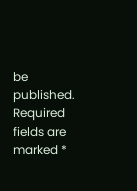be published. Required fields are marked *